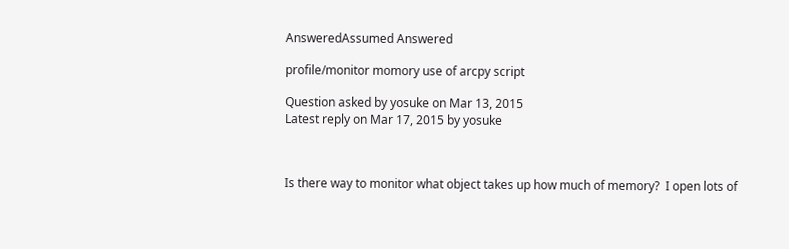AnsweredAssumed Answered

profile/monitor momory use of arcpy script

Question asked by yosuke on Mar 13, 2015
Latest reply on Mar 17, 2015 by yosuke



Is there way to monitor what object takes up how much of memory?  I open lots of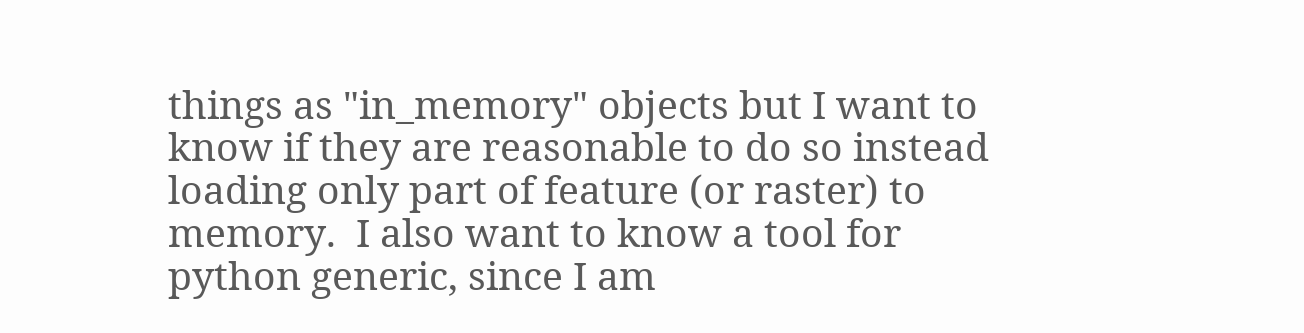things as "in_memory" objects but I want to know if they are reasonable to do so instead loading only part of feature (or raster) to memory.  I also want to know a tool for python generic, since I am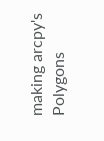making arcpy's Polygons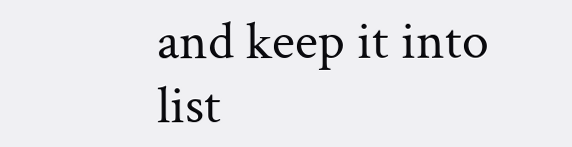and keep it into list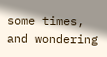some times, and wondering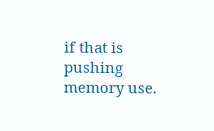if that is pushing memory use.